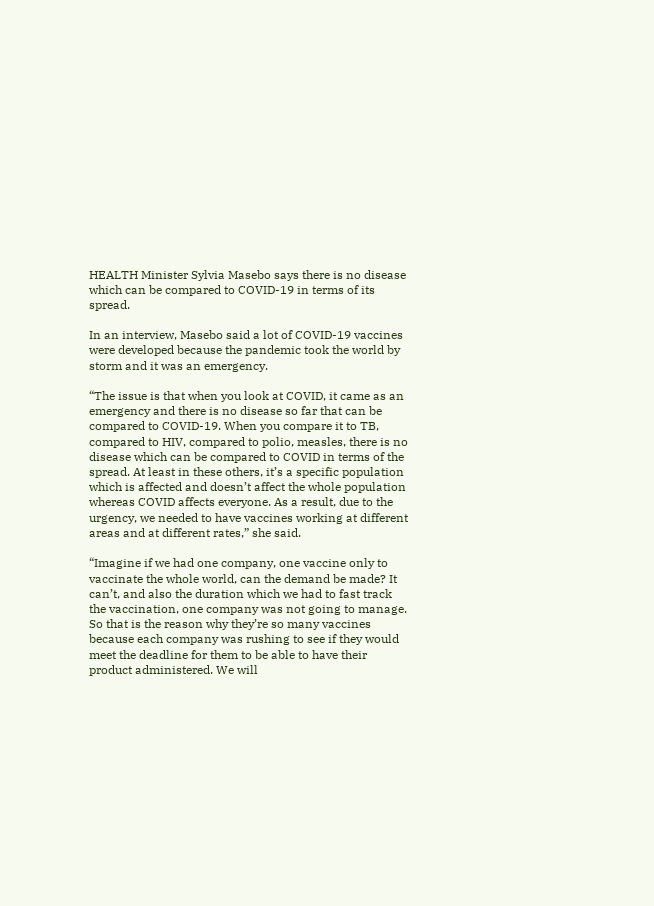HEALTH Minister Sylvia Masebo says there is no disease which can be compared to COVID-19 in terms of its spread.

In an interview, Masebo said a lot of COVID-19 vaccines were developed because the pandemic took the world by storm and it was an emergency.

“The issue is that when you look at COVID, it came as an emergency and there is no disease so far that can be compared to COVID-19. When you compare it to TB, compared to HIV, compared to polio, measles, there is no disease which can be compared to COVID in terms of the spread. At least in these others, it’s a specific population which is affected and doesn’t affect the whole population whereas COVID affects everyone. As a result, due to the urgency, we needed to have vaccines working at different areas and at different rates,” she said.

“Imagine if we had one company, one vaccine only to vaccinate the whole world, can the demand be made? It can’t, and also the duration which we had to fast track the vaccination, one company was not going to manage. So that is the reason why they’re so many vaccines because each company was rushing to see if they would meet the deadline for them to be able to have their product administered. We will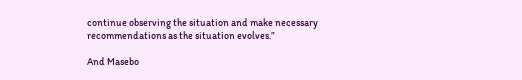continue observing the situation and make necessary recommendations as the situation evolves.”

And Masebo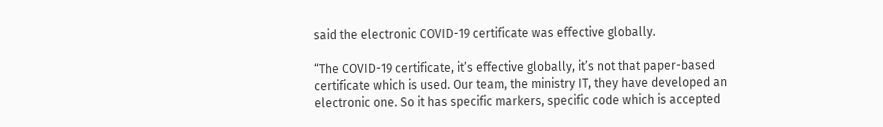said the electronic COVID-19 certificate was effective globally.

“The COVID-19 certificate, it’s effective globally, it’s not that paper-based certificate which is used. Our team, the ministry IT, they have developed an electronic one. So it has specific markers, specific code which is accepted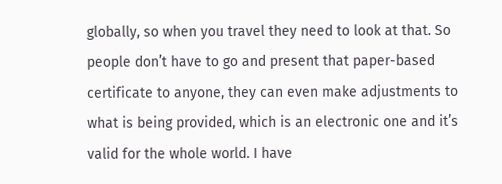globally, so when you travel they need to look at that. So people don’t have to go and present that paper-based certificate to anyone, they can even make adjustments to what is being provided, which is an electronic one and it’s valid for the whole world. I have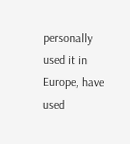personally used it in Europe, have used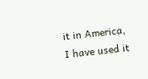it in America, I have used it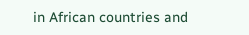in African countries and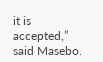it is accepted,” said Masebo.